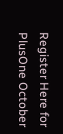Register Here for PlusOne October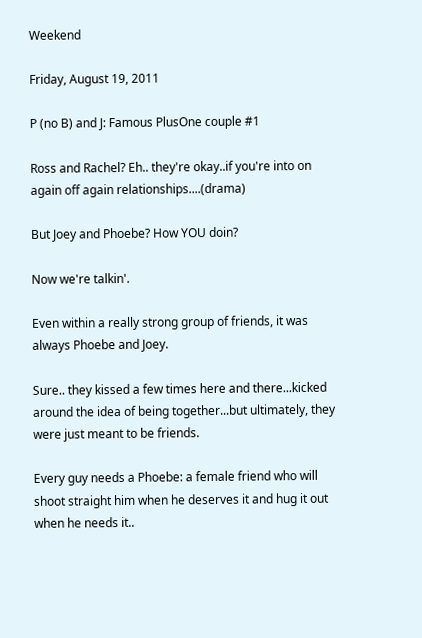Weekend

Friday, August 19, 2011

P (no B) and J: Famous PlusOne couple #1

Ross and Rachel? Eh.. they're okay..if you're into on again off again relationships....(drama)

But Joey and Phoebe? How YOU doin?

Now we're talkin'.

Even within a really strong group of friends, it was always Phoebe and Joey.

Sure.. they kissed a few times here and there...kicked around the idea of being together...but ultimately, they were just meant to be friends.

Every guy needs a Phoebe: a female friend who will shoot straight him when he deserves it and hug it out when he needs it..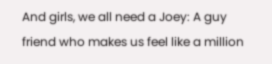And girls, we all need a Joey: A guy friend who makes us feel like a million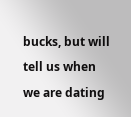bucks, but will tell us when we are dating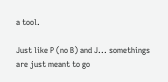a tool.

Just like P (no B) and J... somethings are just meant to go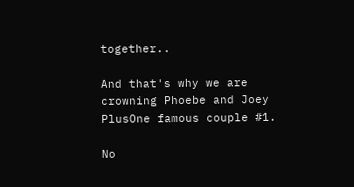together..

And that's why we are crowning Phoebe and Joey PlusOne famous couple #1.

No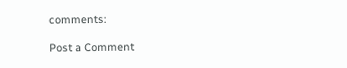comments:

Post a Comment